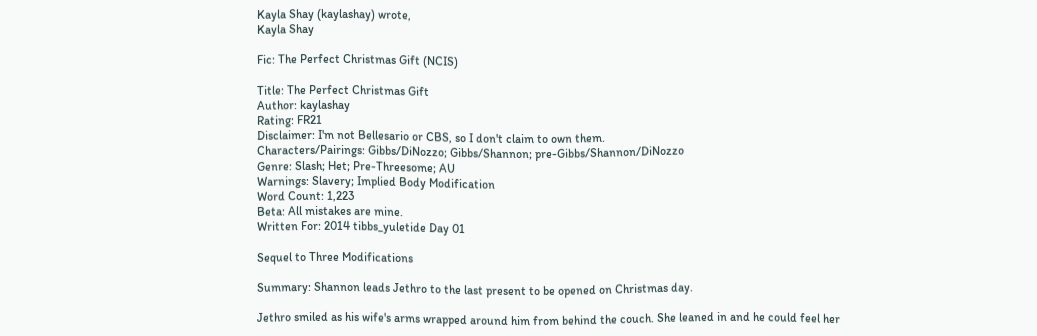Kayla Shay (kaylashay) wrote,
Kayla Shay

Fic: The Perfect Christmas Gift (NCIS)

Title: The Perfect Christmas Gift
Author: kaylashay
Rating: FR21
Disclaimer: I'm not Bellesario or CBS, so I don't claim to own them.
Characters/Pairings: Gibbs/DiNozzo; Gibbs/Shannon; pre-Gibbs/Shannon/DiNozzo
Genre: Slash; Het; Pre-Threesome; AU
Warnings: Slavery; Implied Body Modification
Word Count: 1,223
Beta: All mistakes are mine.
Written For: 2014 tibbs_yuletide Day 01

Sequel to Three Modifications

Summary: Shannon leads Jethro to the last present to be opened on Christmas day.

Jethro smiled as his wife's arms wrapped around him from behind the couch. She leaned in and he could feel her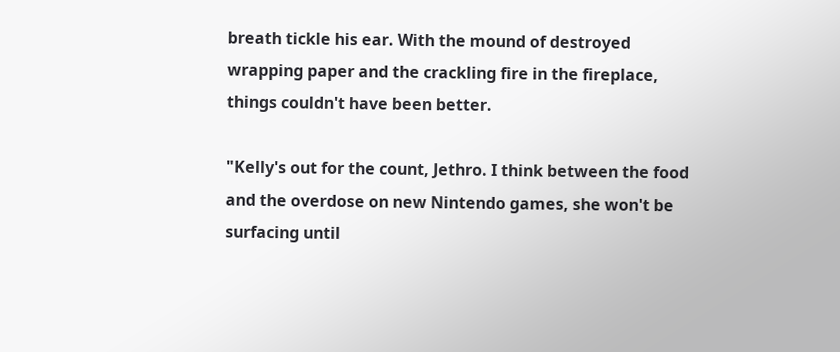breath tickle his ear. With the mound of destroyed wrapping paper and the crackling fire in the fireplace, things couldn't have been better.

"Kelly's out for the count, Jethro. I think between the food and the overdose on new Nintendo games, she won't be surfacing until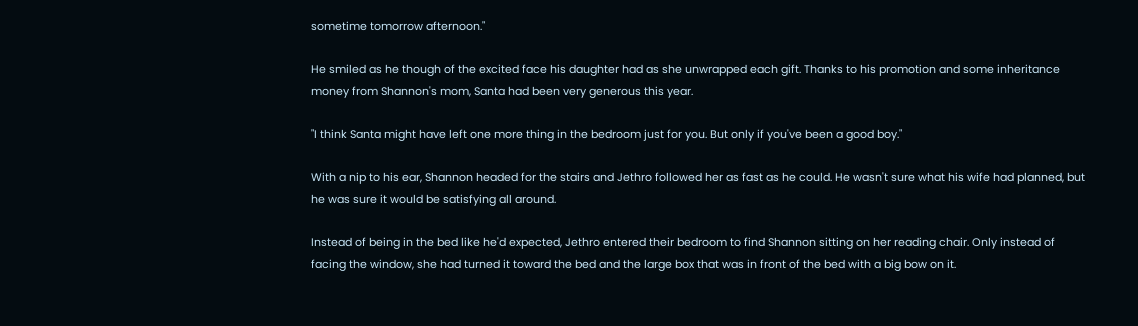sometime tomorrow afternoon."

He smiled as he though of the excited face his daughter had as she unwrapped each gift. Thanks to his promotion and some inheritance money from Shannon's mom, Santa had been very generous this year.

"I think Santa might have left one more thing in the bedroom just for you. But only if you've been a good boy."

With a nip to his ear, Shannon headed for the stairs and Jethro followed her as fast as he could. He wasn't sure what his wife had planned, but he was sure it would be satisfying all around.

Instead of being in the bed like he'd expected, Jethro entered their bedroom to find Shannon sitting on her reading chair. Only instead of facing the window, she had turned it toward the bed and the large box that was in front of the bed with a big bow on it.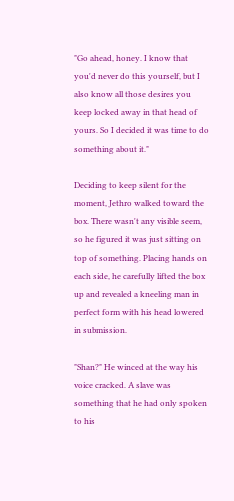"Go ahead, honey. I know that you'd never do this yourself, but I also know all those desires you keep locked away in that head of yours. So I decided it was time to do something about it."

Deciding to keep silent for the moment, Jethro walked toward the box. There wasn't any visible seem, so he figured it was just sitting on top of something. Placing hands on each side, he carefully lifted the box up and revealed a kneeling man in perfect form with his head lowered in submission.

"Shan?" He winced at the way his voice cracked. A slave was something that he had only spoken to his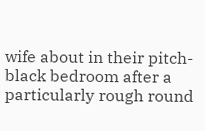wife about in their pitch-black bedroom after a particularly rough round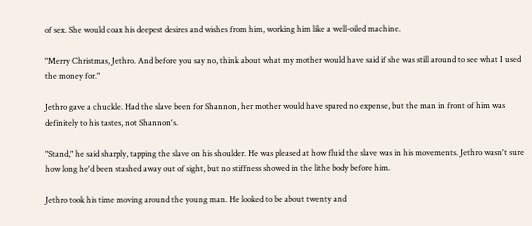of sex. She would coax his deepest desires and wishes from him, working him like a well-oiled machine.

"Merry Christmas, Jethro. And before you say no, think about what my mother would have said if she was still around to see what I used the money for."

Jethro gave a chuckle. Had the slave been for Shannon, her mother would have spared no expense, but the man in front of him was definitely to his tastes, not Shannon's.

"Stand," he said sharply, tapping the slave on his shoulder. He was pleased at how fluid the slave was in his movements. Jethro wasn't sure how long he'd been stashed away out of sight, but no stiffness showed in the lithe body before him.

Jethro took his time moving around the young man. He looked to be about twenty and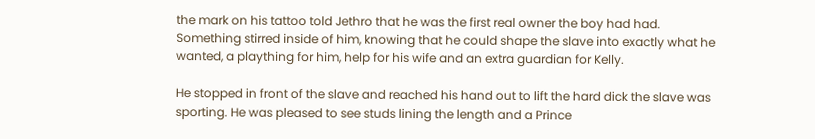the mark on his tattoo told Jethro that he was the first real owner the boy had had. Something stirred inside of him, knowing that he could shape the slave into exactly what he wanted, a plaything for him, help for his wife and an extra guardian for Kelly.

He stopped in front of the slave and reached his hand out to lift the hard dick the slave was sporting. He was pleased to see studs lining the length and a Prince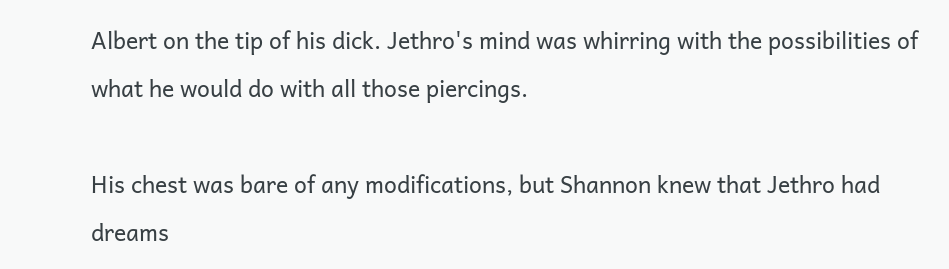Albert on the tip of his dick. Jethro's mind was whirring with the possibilities of what he would do with all those piercings.

His chest was bare of any modifications, but Shannon knew that Jethro had dreams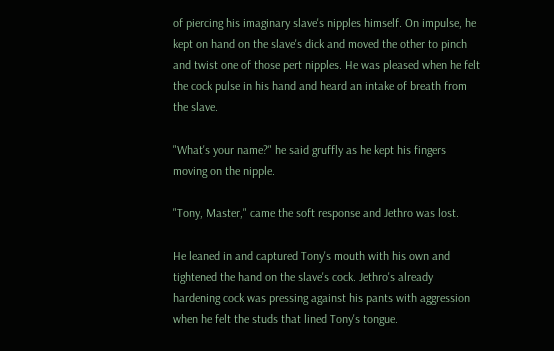of piercing his imaginary slave's nipples himself. On impulse, he kept on hand on the slave's dick and moved the other to pinch and twist one of those pert nipples. He was pleased when he felt the cock pulse in his hand and heard an intake of breath from the slave.

"What's your name?" he said gruffly as he kept his fingers moving on the nipple.

"Tony, Master," came the soft response and Jethro was lost.

He leaned in and captured Tony's mouth with his own and tightened the hand on the slave's cock. Jethro's already hardening cock was pressing against his pants with aggression when he felt the studs that lined Tony's tongue.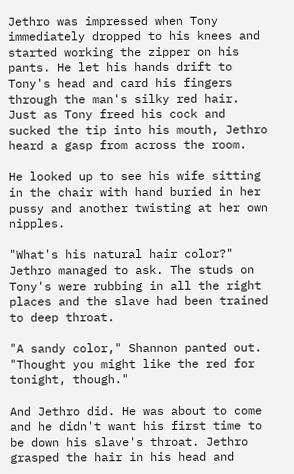Jethro was impressed when Tony immediately dropped to his knees and started working the zipper on his pants. He let his hands drift to Tony's head and card his fingers through the man's silky red hair. Just as Tony freed his cock and sucked the tip into his mouth, Jethro heard a gasp from across the room.

He looked up to see his wife sitting in the chair with hand buried in her pussy and another twisting at her own nipples.

"What's his natural hair color?" Jethro managed to ask. The studs on Tony's were rubbing in all the right places and the slave had been trained to deep throat.

"A sandy color," Shannon panted out. "Thought you might like the red for tonight, though."

And Jethro did. He was about to come and he didn't want his first time to be down his slave's throat. Jethro grasped the hair in his head and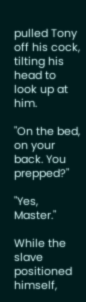pulled Tony off his cock, tilting his head to look up at him.

"On the bed, on your back. You prepped?"

"Yes, Master."

While the slave positioned himself,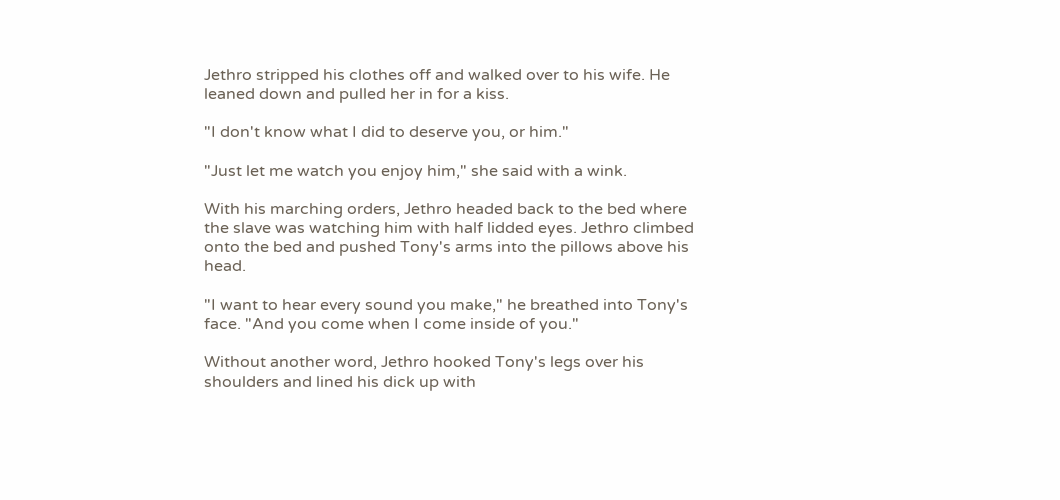Jethro stripped his clothes off and walked over to his wife. He leaned down and pulled her in for a kiss.

"I don't know what I did to deserve you, or him."

"Just let me watch you enjoy him," she said with a wink.

With his marching orders, Jethro headed back to the bed where the slave was watching him with half lidded eyes. Jethro climbed onto the bed and pushed Tony's arms into the pillows above his head.

"I want to hear every sound you make," he breathed into Tony's face. "And you come when I come inside of you."

Without another word, Jethro hooked Tony's legs over his shoulders and lined his dick up with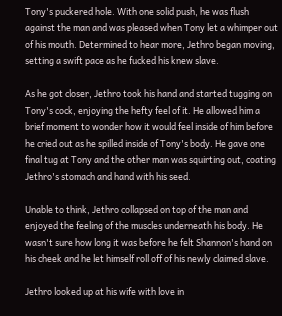Tony's puckered hole. With one solid push, he was flush against the man and was pleased when Tony let a whimper out of his mouth. Determined to hear more, Jethro began moving, setting a swift pace as he fucked his knew slave.

As he got closer, Jethro took his hand and started tugging on Tony's cock, enjoying the hefty feel of it. He allowed him a brief moment to wonder how it would feel inside of him before he cried out as he spilled inside of Tony's body. He gave one final tug at Tony and the other man was squirting out, coating Jethro's stomach and hand with his seed.

Unable to think, Jethro collapsed on top of the man and enjoyed the feeling of the muscles underneath his body. He wasn't sure how long it was before he felt Shannon's hand on his cheek and he let himself roll off of his newly claimed slave.

Jethro looked up at his wife with love in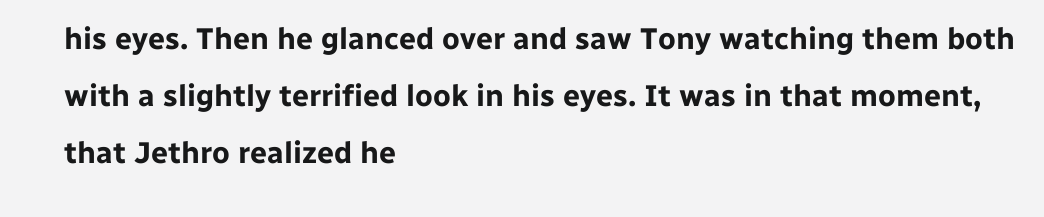his eyes. Then he glanced over and saw Tony watching them both with a slightly terrified look in his eyes. It was in that moment, that Jethro realized he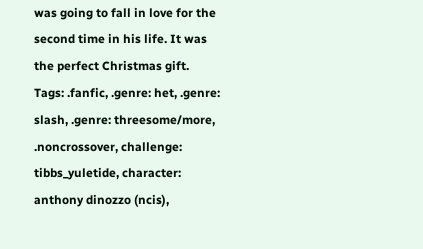was going to fall in love for the second time in his life. It was the perfect Christmas gift.
Tags: .fanfic, .genre: het, .genre: slash, .genre: threesome/more, .noncrossover, challenge: tibbs_yuletide, character: anthony dinozzo (ncis),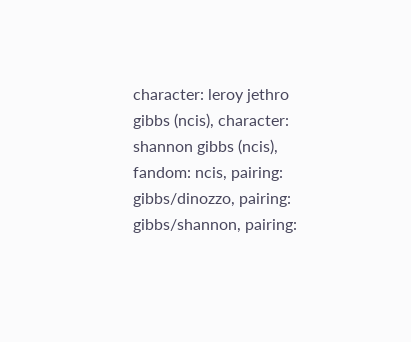character: leroy jethro gibbs (ncis), character: shannon gibbs (ncis), fandom: ncis, pairing: gibbs/dinozzo, pairing: gibbs/shannon, pairing: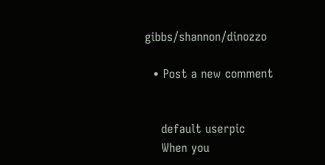gibbs/shannon/dinozzo

  • Post a new comment


    default userpic
    When you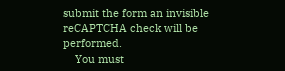submit the form an invisible reCAPTCHA check will be performed.
    You must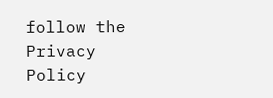follow the Privacy Policy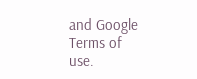and Google Terms of use.